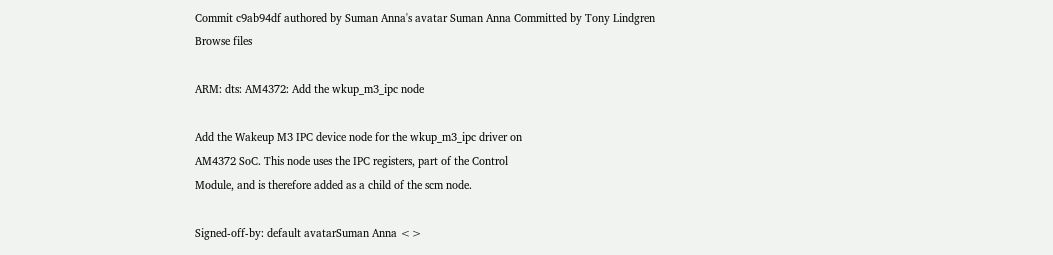Commit c9ab94df authored by Suman Anna's avatar Suman Anna Committed by Tony Lindgren
Browse files

ARM: dts: AM4372: Add the wkup_m3_ipc node

Add the Wakeup M3 IPC device node for the wkup_m3_ipc driver on
AM4372 SoC. This node uses the IPC registers, part of the Control
Module, and is therefore added as a child of the scm node.

Signed-off-by: default avatarSuman Anna <>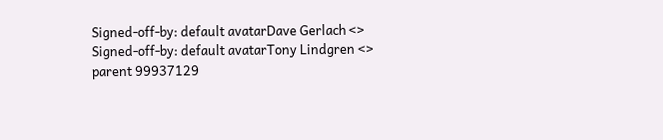Signed-off-by: default avatarDave Gerlach <>
Signed-off-by: default avatarTony Lindgren <>
parent 99937129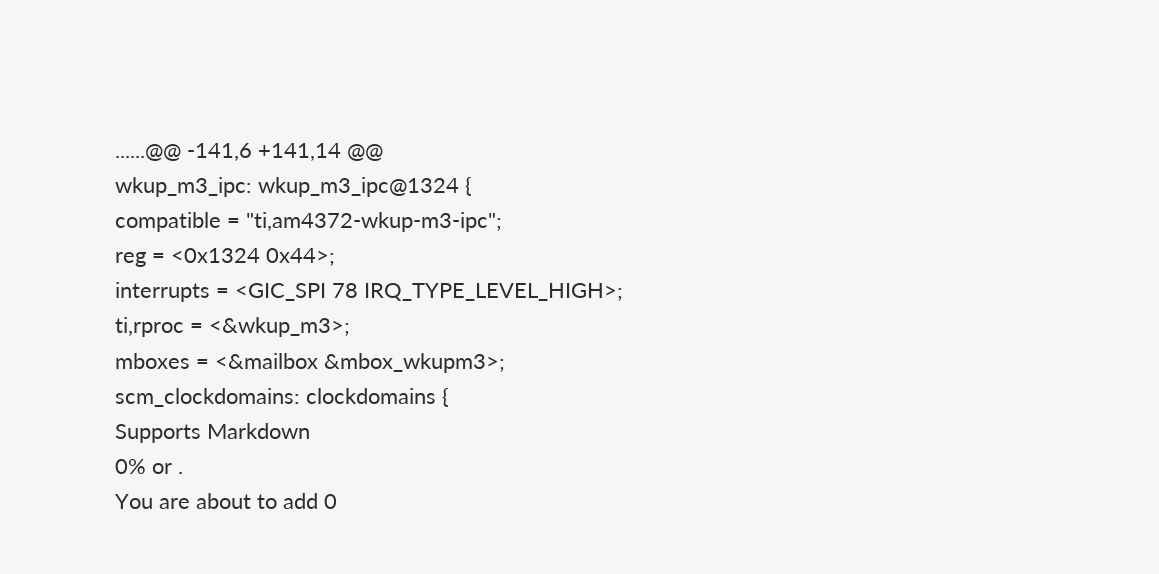......@@ -141,6 +141,14 @@
wkup_m3_ipc: wkup_m3_ipc@1324 {
compatible = "ti,am4372-wkup-m3-ipc";
reg = <0x1324 0x44>;
interrupts = <GIC_SPI 78 IRQ_TYPE_LEVEL_HIGH>;
ti,rproc = <&wkup_m3>;
mboxes = <&mailbox &mbox_wkupm3>;
scm_clockdomains: clockdomains {
Supports Markdown
0% or .
You are about to add 0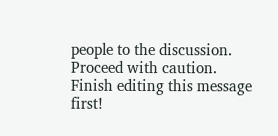people to the discussion. Proceed with caution.
Finish editing this message first!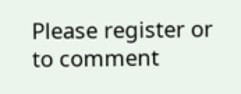Please register or to comment